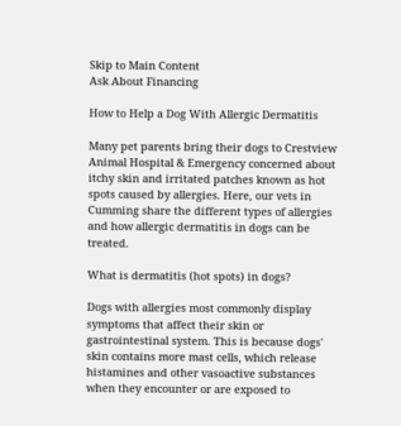Skip to Main Content
Ask About Financing

How to Help a Dog With Allergic Dermatitis

Many pet parents bring their dogs to Crestview Animal Hospital & Emergency concerned about itchy skin and irritated patches known as hot spots caused by allergies. Here, our vets in Cumming share the different types of allergies and how allergic dermatitis in dogs can be treated.

What is dermatitis (hot spots) in dogs?

Dogs with allergies most commonly display symptoms that affect their skin or gastrointestinal system. This is because dogs' skin contains more mast cells, which release histamines and other vasoactive substances when they encounter or are exposed to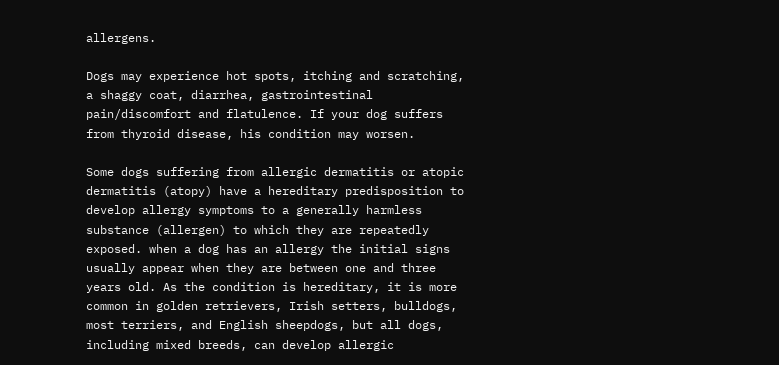allergens.

Dogs may experience hot spots, itching and scratching, a shaggy coat, diarrhea, gastrointestinal pain/discomfort and flatulence. If your dog suffers from thyroid disease, his condition may worsen.

Some dogs suffering from allergic dermatitis or atopic dermatitis (atopy) have a hereditary predisposition to develop allergy symptoms to a generally harmless substance (allergen) to which they are repeatedly exposed. when a dog has an allergy the initial signs usually appear when they are between one and three years old. As the condition is hereditary, it is more common in golden retrievers, Irish setters, bulldogs, most terriers, and English sheepdogs, but all dogs, including mixed breeds, can develop allergic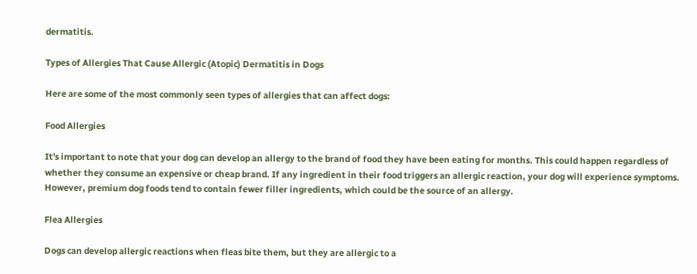dermatitis.

Types of Allergies That Cause Allergic (Atopic) Dermatitis in Dogs

Here are some of the most commonly seen types of allergies that can affect dogs:

Food Allergies

It's important to note that your dog can develop an allergy to the brand of food they have been eating for months. This could happen regardless of whether they consume an expensive or cheap brand. If any ingredient in their food triggers an allergic reaction, your dog will experience symptoms. However, premium dog foods tend to contain fewer filler ingredients, which could be the source of an allergy.

Flea Allergies

Dogs can develop allergic reactions when fleas bite them, but they are allergic to a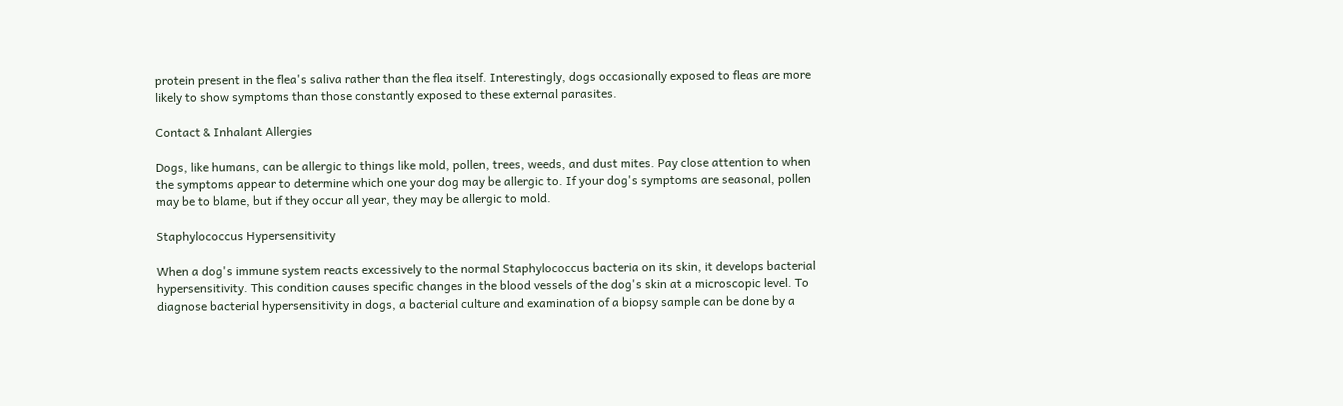protein present in the flea's saliva rather than the flea itself. Interestingly, dogs occasionally exposed to fleas are more likely to show symptoms than those constantly exposed to these external parasites.

Contact & Inhalant Allergies

Dogs, like humans, can be allergic to things like mold, pollen, trees, weeds, and dust mites. Pay close attention to when the symptoms appear to determine which one your dog may be allergic to. If your dog's symptoms are seasonal, pollen may be to blame, but if they occur all year, they may be allergic to mold.

Staphylococcus Hypersensitivity

When a dog's immune system reacts excessively to the normal Staphylococcus bacteria on its skin, it develops bacterial hypersensitivity. This condition causes specific changes in the blood vessels of the dog's skin at a microscopic level. To diagnose bacterial hypersensitivity in dogs, a bacterial culture and examination of a biopsy sample can be done by a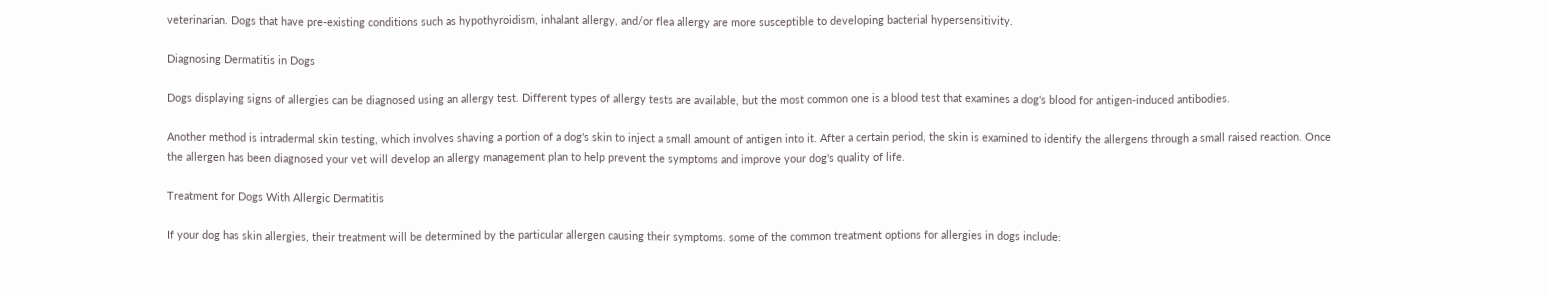veterinarian. Dogs that have pre-existing conditions such as hypothyroidism, inhalant allergy, and/or flea allergy are more susceptible to developing bacterial hypersensitivity.

Diagnosing Dermatitis in Dogs

Dogs displaying signs of allergies can be diagnosed using an allergy test. Different types of allergy tests are available, but the most common one is a blood test that examines a dog's blood for antigen-induced antibodies.

Another method is intradermal skin testing, which involves shaving a portion of a dog's skin to inject a small amount of antigen into it. After a certain period, the skin is examined to identify the allergens through a small raised reaction. Once the allergen has been diagnosed your vet will develop an allergy management plan to help prevent the symptoms and improve your dog's quality of life.

Treatment for Dogs With Allergic Dermatitis

If your dog has skin allergies, their treatment will be determined by the particular allergen causing their symptoms. some of the common treatment options for allergies in dogs include: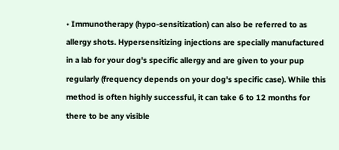• Immunotherapy (hypo-sensitization) can also be referred to as allergy shots. Hypersensitizing injections are specially manufactured in a lab for your dog's specific allergy and are given to your pup regularly (frequency depends on your dog's specific case). While this method is often highly successful, it can take 6 to 12 months for there to be any visible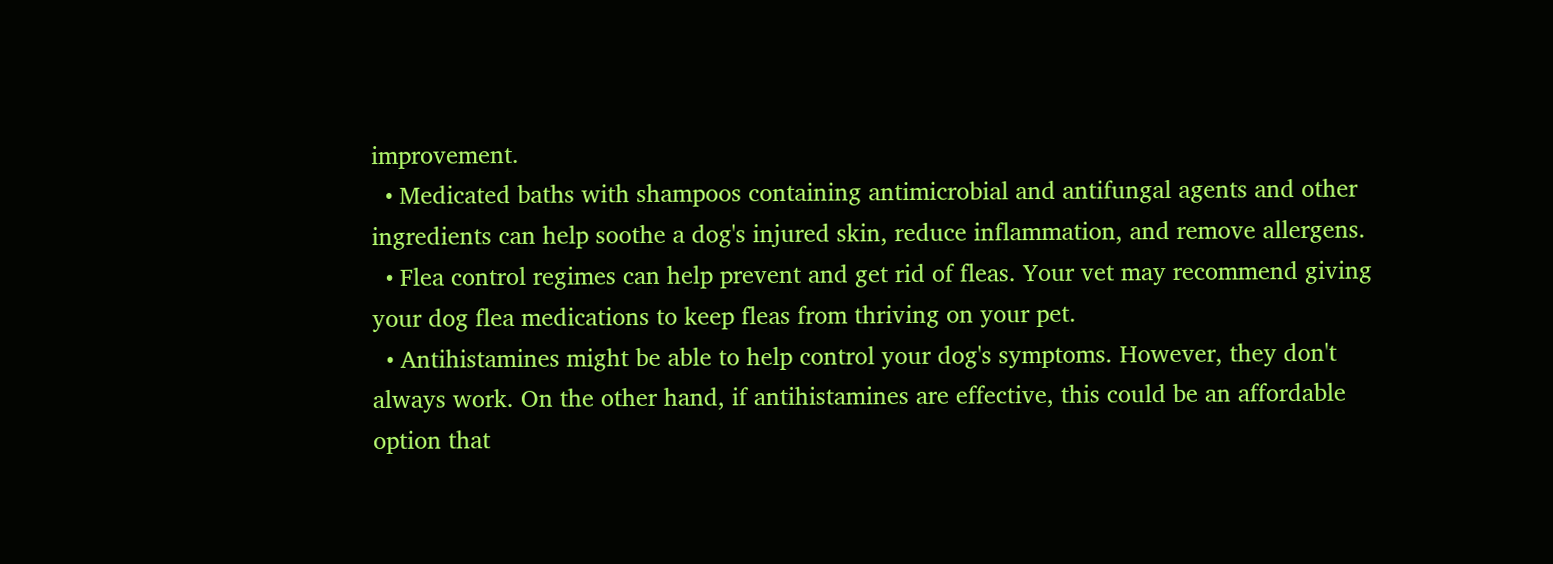improvement.
  • Medicated baths with shampoos containing antimicrobial and antifungal agents and other ingredients can help soothe a dog's injured skin, reduce inflammation, and remove allergens.
  • Flea control regimes can help prevent and get rid of fleas. Your vet may recommend giving your dog flea medications to keep fleas from thriving on your pet.
  • Antihistamines might be able to help control your dog's symptoms. However, they don't always work. On the other hand, if antihistamines are effective, this could be an affordable option that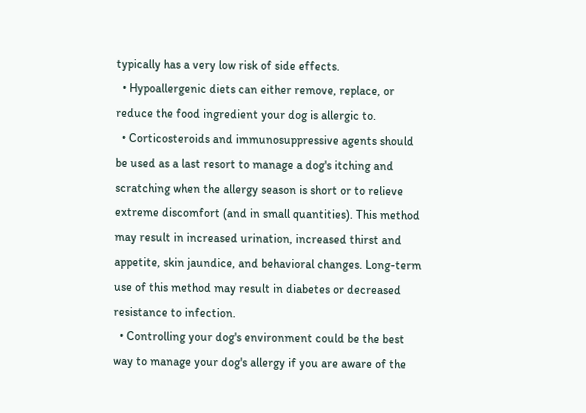typically has a very low risk of side effects.
  • Hypoallergenic diets can either remove, replace, or reduce the food ingredient your dog is allergic to.
  • Corticosteroids and immunosuppressive agents should be used as a last resort to manage a dog's itching and scratching when the allergy season is short or to relieve extreme discomfort (and in small quantities). This method may result in increased urination, increased thirst and appetite, skin jaundice, and behavioral changes. Long-term use of this method may result in diabetes or decreased resistance to infection.
  • Controlling your dog's environment could be the best way to manage your dog's allergy if you are aware of the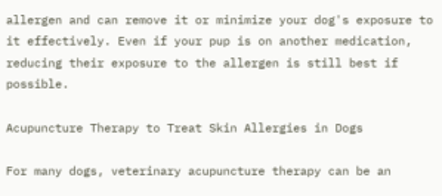allergen and can remove it or minimize your dog's exposure to it effectively. Even if your pup is on another medication, reducing their exposure to the allergen is still best if possible.

Acupuncture Therapy to Treat Skin Allergies in Dogs

For many dogs, veterinary acupuncture therapy can be an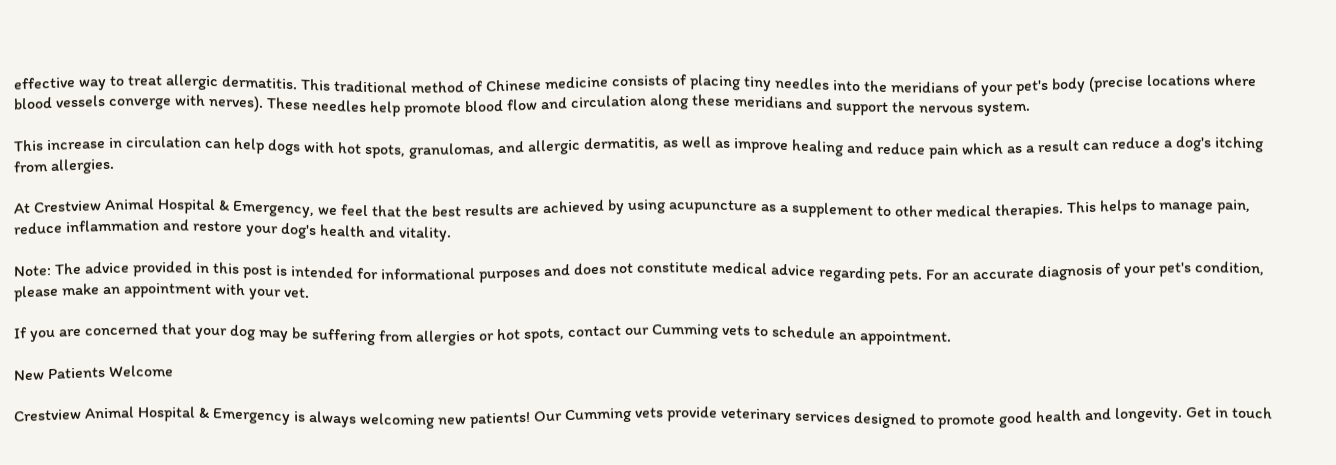effective way to treat allergic dermatitis. This traditional method of Chinese medicine consists of placing tiny needles into the meridians of your pet's body (precise locations where blood vessels converge with nerves). These needles help promote blood flow and circulation along these meridians and support the nervous system.

This increase in circulation can help dogs with hot spots, granulomas, and allergic dermatitis, as well as improve healing and reduce pain which as a result can reduce a dog's itching from allergies.

At Crestview Animal Hospital & Emergency, we feel that the best results are achieved by using acupuncture as a supplement to other medical therapies. This helps to manage pain, reduce inflammation and restore your dog's health and vitality.

Note: The advice provided in this post is intended for informational purposes and does not constitute medical advice regarding pets. For an accurate diagnosis of your pet's condition, please make an appointment with your vet.

If you are concerned that your dog may be suffering from allergies or hot spots, contact our Cumming vets to schedule an appointment.

New Patients Welcome

Crestview Animal Hospital & Emergency is always welcoming new patients! Our Cumming vets provide veterinary services designed to promote good health and longevity. Get in touch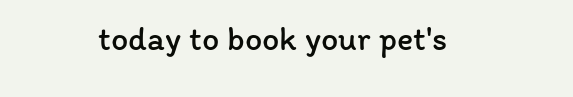today to book your pet's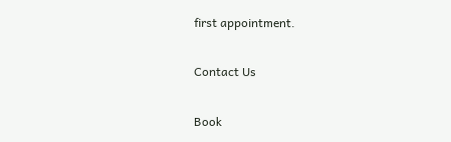first appointment.

Contact Us

Book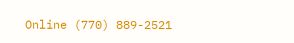Online (770) 889-2521